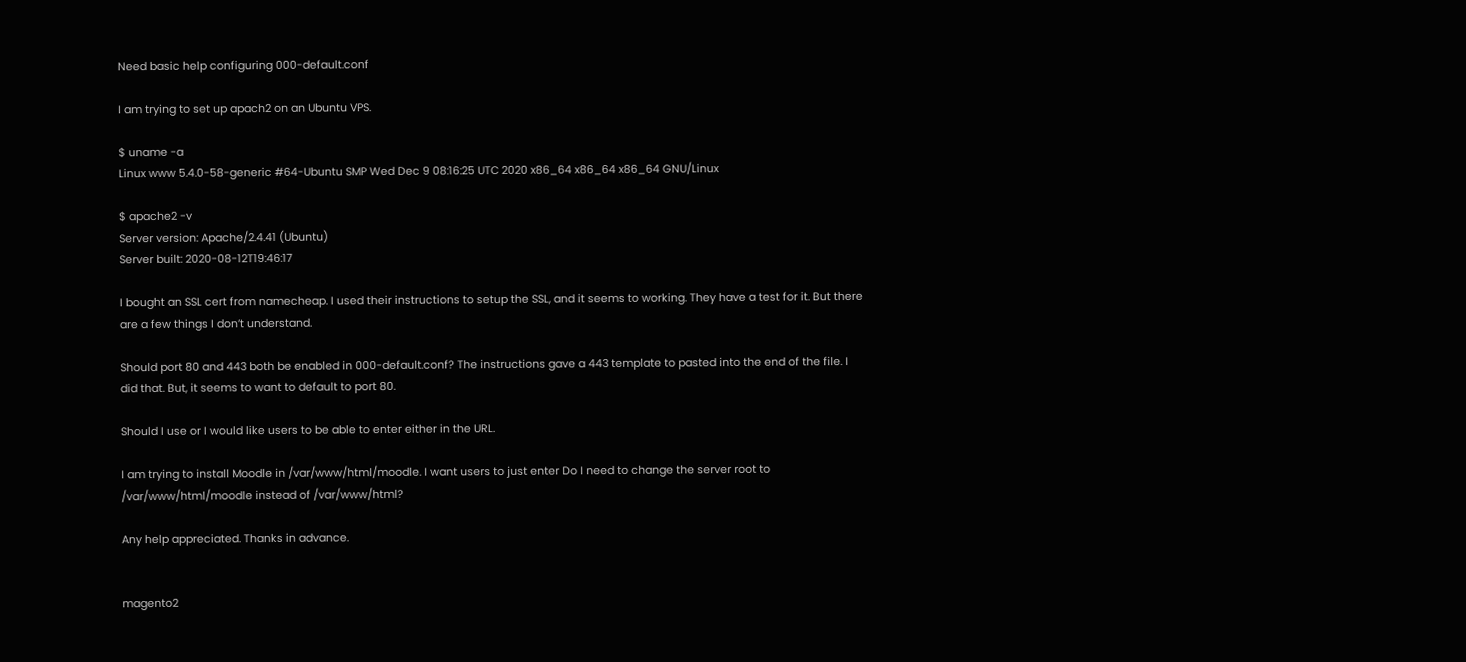Need basic help configuring 000-default.conf

I am trying to set up apach2 on an Ubuntu VPS.

$ uname -a
Linux www 5.4.0-58-generic #64-Ubuntu SMP Wed Dec 9 08:16:25 UTC 2020 x86_64 x86_64 x86_64 GNU/Linux

$ apache2 -v
Server version: Apache/2.4.41 (Ubuntu)
Server built: 2020-08-12T19:46:17

I bought an SSL cert from namecheap. I used their instructions to setup the SSL, and it seems to working. They have a test for it. But there are a few things I don’t understand.

Should port 80 and 443 both be enabled in 000-default.conf? The instructions gave a 443 template to pasted into the end of the file. I did that. But, it seems to want to default to port 80.

Should I use or I would like users to be able to enter either in the URL.

I am trying to install Moodle in /var/www/html/moodle. I want users to just enter Do I need to change the server root to /var/www/html/moodle instead of /var/www/html?

Any help appreciated. Thanks in advance.


magento2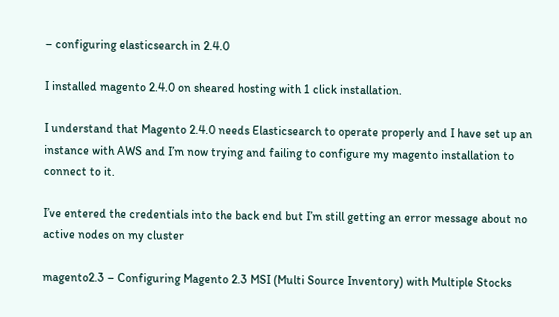– configuring elasticsearch in 2.4.0

I installed magento 2.4.0 on sheared hosting with 1 click installation.

I understand that Magento 2.4.0 needs Elasticsearch to operate properly and I have set up an instance with AWS and I’m now trying and failing to configure my magento installation to connect to it.

I’ve entered the credentials into the back end but I’m still getting an error message about no active nodes on my cluster

magento2.3 – Configuring Magento 2.3 MSI (Multi Source Inventory) with Multiple Stocks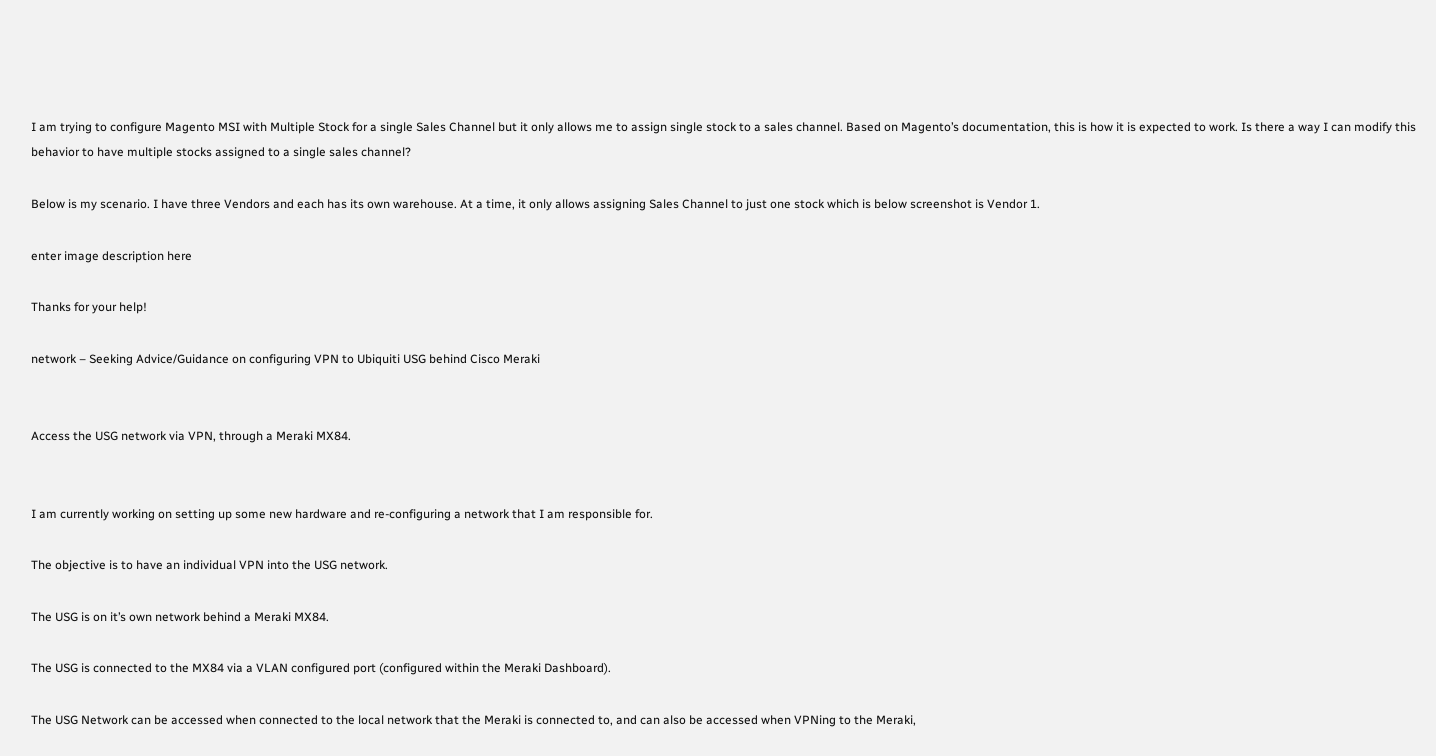I am trying to configure Magento MSI with Multiple Stock for a single Sales Channel but it only allows me to assign single stock to a sales channel. Based on Magento’s documentation, this is how it is expected to work. Is there a way I can modify this behavior to have multiple stocks assigned to a single sales channel?

Below is my scenario. I have three Vendors and each has its own warehouse. At a time, it only allows assigning Sales Channel to just one stock which is below screenshot is Vendor 1.

enter image description here

Thanks for your help!

network – Seeking Advice/Guidance on configuring VPN to Ubiquiti USG behind Cisco Meraki


Access the USG network via VPN, through a Meraki MX84.


I am currently working on setting up some new hardware and re-configuring a network that I am responsible for.

The objective is to have an individual VPN into the USG network.

The USG is on it’s own network behind a Meraki MX84.

The USG is connected to the MX84 via a VLAN configured port (configured within the Meraki Dashboard).

The USG Network can be accessed when connected to the local network that the Meraki is connected to, and can also be accessed when VPNing to the Meraki,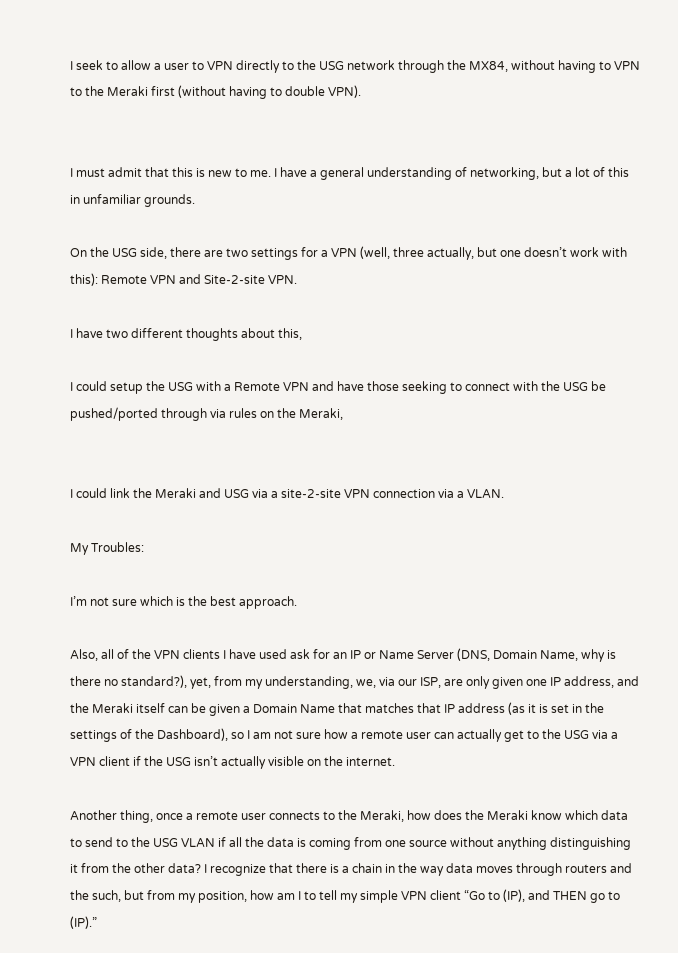I seek to allow a user to VPN directly to the USG network through the MX84, without having to VPN to the Meraki first (without having to double VPN).


I must admit that this is new to me. I have a general understanding of networking, but a lot of this in unfamiliar grounds.

On the USG side, there are two settings for a VPN (well, three actually, but one doesn’t work with this): Remote VPN and Site-2-site VPN.

I have two different thoughts about this,

I could setup the USG with a Remote VPN and have those seeking to connect with the USG be pushed/ported through via rules on the Meraki,


I could link the Meraki and USG via a site-2-site VPN connection via a VLAN.

My Troubles:

I’m not sure which is the best approach.

Also, all of the VPN clients I have used ask for an IP or Name Server (DNS, Domain Name, why is there no standard?), yet, from my understanding, we, via our ISP, are only given one IP address, and the Meraki itself can be given a Domain Name that matches that IP address (as it is set in the settings of the Dashboard), so I am not sure how a remote user can actually get to the USG via a VPN client if the USG isn’t actually visible on the internet.

Another thing, once a remote user connects to the Meraki, how does the Meraki know which data to send to the USG VLAN if all the data is coming from one source without anything distinguishing it from the other data? I recognize that there is a chain in the way data moves through routers and the such, but from my position, how am I to tell my simple VPN client “Go to (IP), and THEN go to (IP).”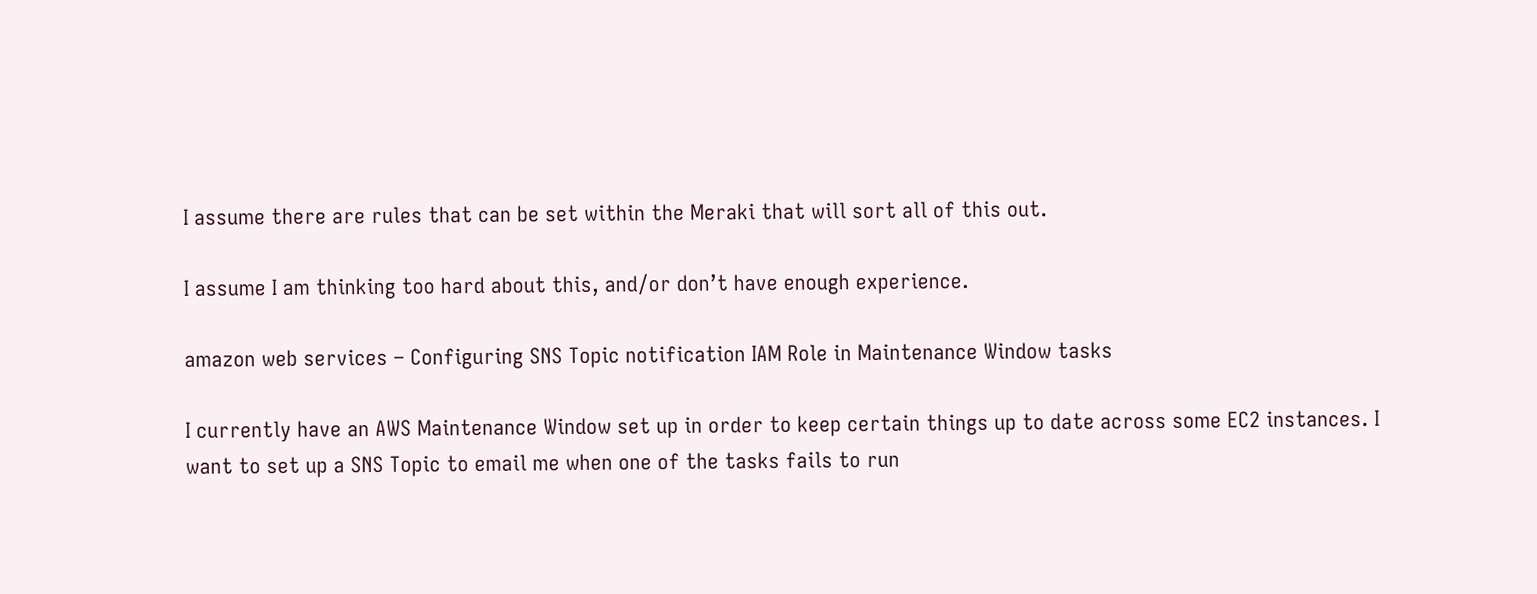I assume there are rules that can be set within the Meraki that will sort all of this out.

I assume I am thinking too hard about this, and/or don’t have enough experience.

amazon web services – Configuring SNS Topic notification IAM Role in Maintenance Window tasks

I currently have an AWS Maintenance Window set up in order to keep certain things up to date across some EC2 instances. I want to set up a SNS Topic to email me when one of the tasks fails to run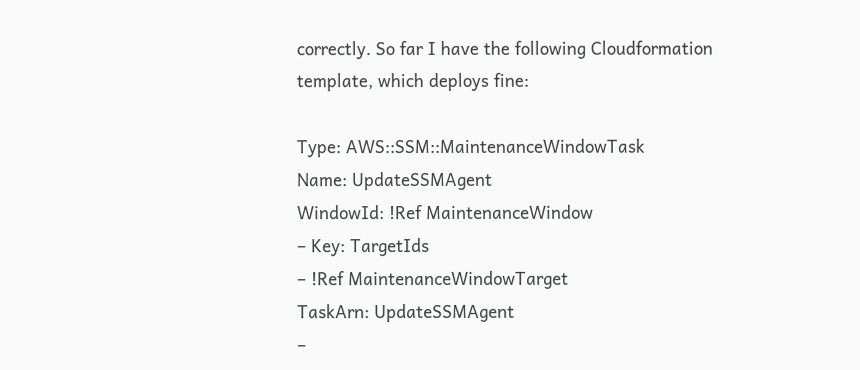correctly. So far I have the following Cloudformation template, which deploys fine:

Type: AWS::SSM::MaintenanceWindowTask
Name: UpdateSSMAgent
WindowId: !Ref MaintenanceWindow
– Key: TargetIds
– !Ref MaintenanceWindowTarget
TaskArn: UpdateSSMAgent
–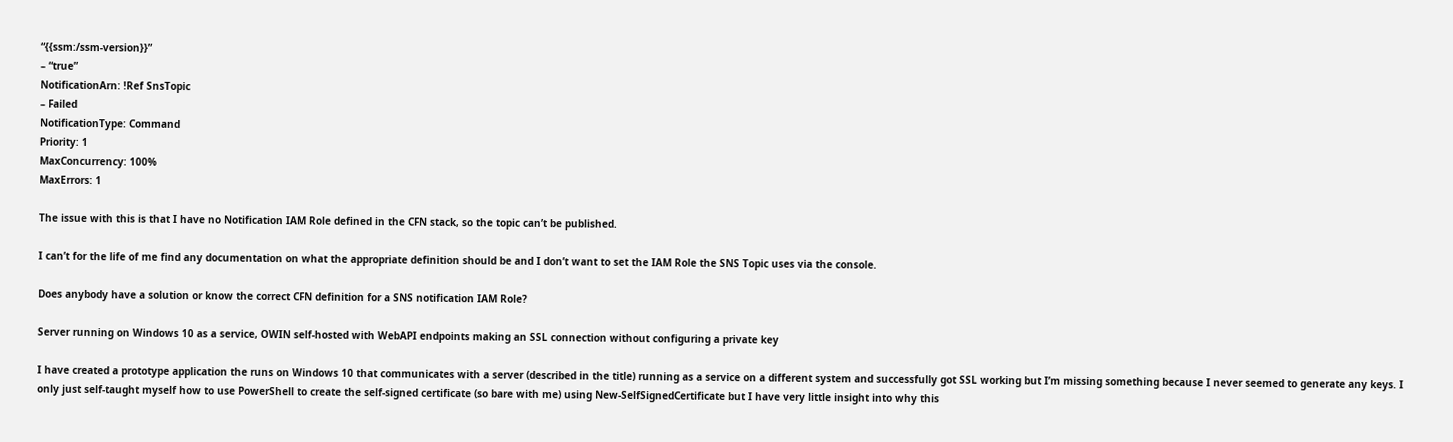“{{ssm:/ssm-version}}”
– “true”
NotificationArn: !Ref SnsTopic
– Failed
NotificationType: Command
Priority: 1
MaxConcurrency: 100%
MaxErrors: 1

The issue with this is that I have no Notification IAM Role defined in the CFN stack, so the topic can’t be published.

I can’t for the life of me find any documentation on what the appropriate definition should be and I don’t want to set the IAM Role the SNS Topic uses via the console.

Does anybody have a solution or know the correct CFN definition for a SNS notification IAM Role?

Server running on Windows 10 as a service, OWIN self-hosted with WebAPI endpoints making an SSL connection without configuring a private key

I have created a prototype application the runs on Windows 10 that communicates with a server (described in the title) running as a service on a different system and successfully got SSL working but I’m missing something because I never seemed to generate any keys. I only just self-taught myself how to use PowerShell to create the self-signed certificate (so bare with me) using New-SelfSignedCertificate but I have very little insight into why this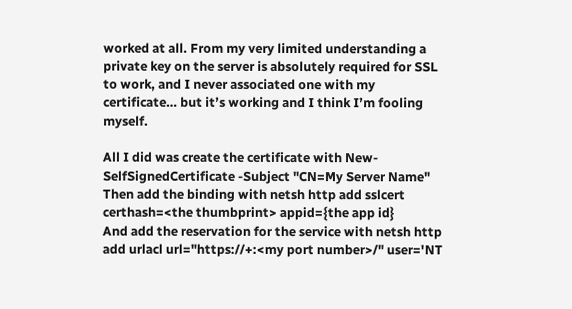worked at all. From my very limited understanding a private key on the server is absolutely required for SSL to work, and I never associated one with my certificate… but it’s working and I think I’m fooling myself.

All I did was create the certificate with New-SelfSignedCertificate -Subject "CN=My Server Name"
Then add the binding with netsh http add sslcert certhash=<the thumbprint> appid={the app id}
And add the reservation for the service with netsh http add urlacl url="https://+:<my port number>/" user='NT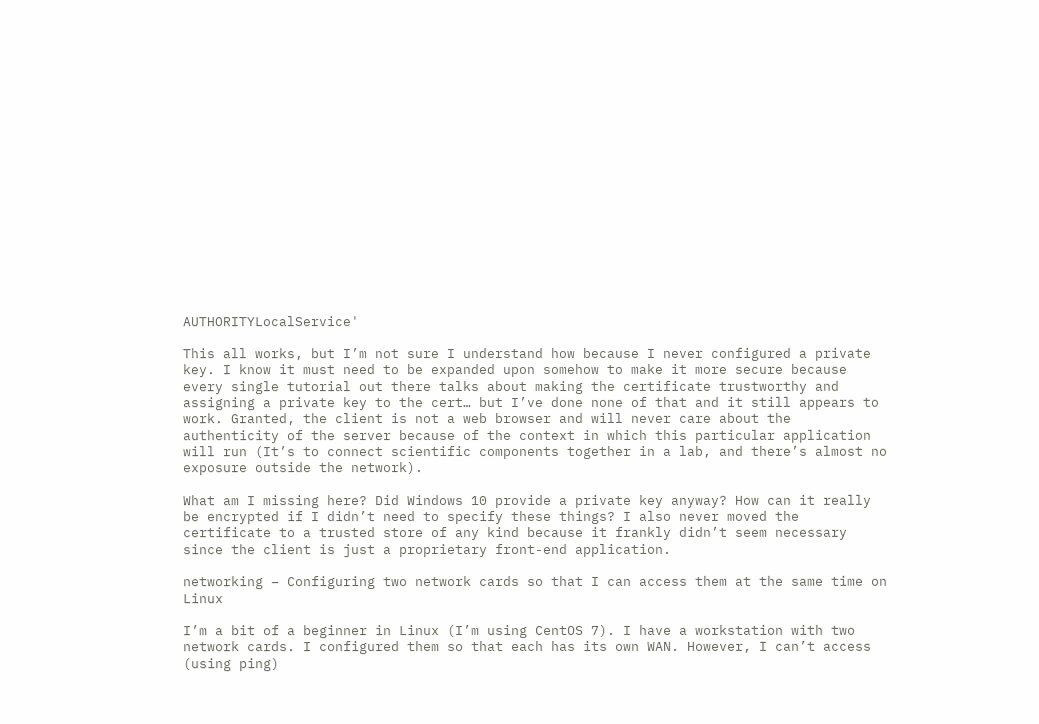AUTHORITYLocalService'

This all works, but I’m not sure I understand how because I never configured a private key. I know it must need to be expanded upon somehow to make it more secure because every single tutorial out there talks about making the certificate trustworthy and assigning a private key to the cert… but I’ve done none of that and it still appears to work. Granted, the client is not a web browser and will never care about the authenticity of the server because of the context in which this particular application will run (It’s to connect scientific components together in a lab, and there’s almost no exposure outside the network).

What am I missing here? Did Windows 10 provide a private key anyway? How can it really be encrypted if I didn’t need to specify these things? I also never moved the certificate to a trusted store of any kind because it frankly didn’t seem necessary since the client is just a proprietary front-end application.

networking – Configuring two network cards so that I can access them at the same time on Linux

I’m a bit of a beginner in Linux (I’m using CentOS 7). I have a workstation with two network cards. I configured them so that each has its own WAN. However, I can’t access (using ping)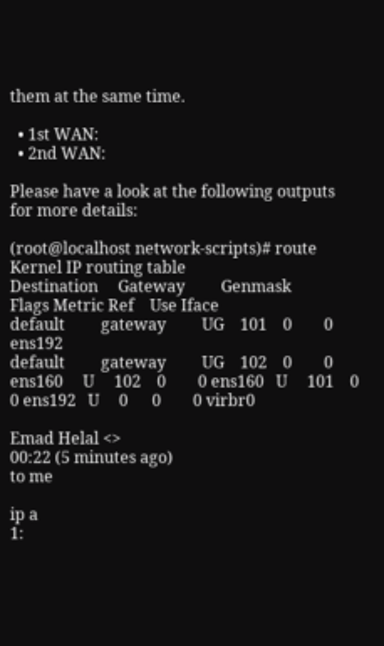them at the same time.

  • 1st WAN:
  • 2nd WAN:

Please have a look at the following outputs for more details:

(root@localhost network-scripts)# route
Kernel IP routing table
Destination     Gateway         Genmask         Flags Metric Ref    Use Iface
default         gateway         UG    101    0        0 ens192
default         gateway         UG    102    0        0 ens160     U     102    0        0 ens160   U     101    0        0 ens192   U     0      0        0 virbr0

Emad Helal <>
00:22 (5 minutes ago)
to me

ip a
1: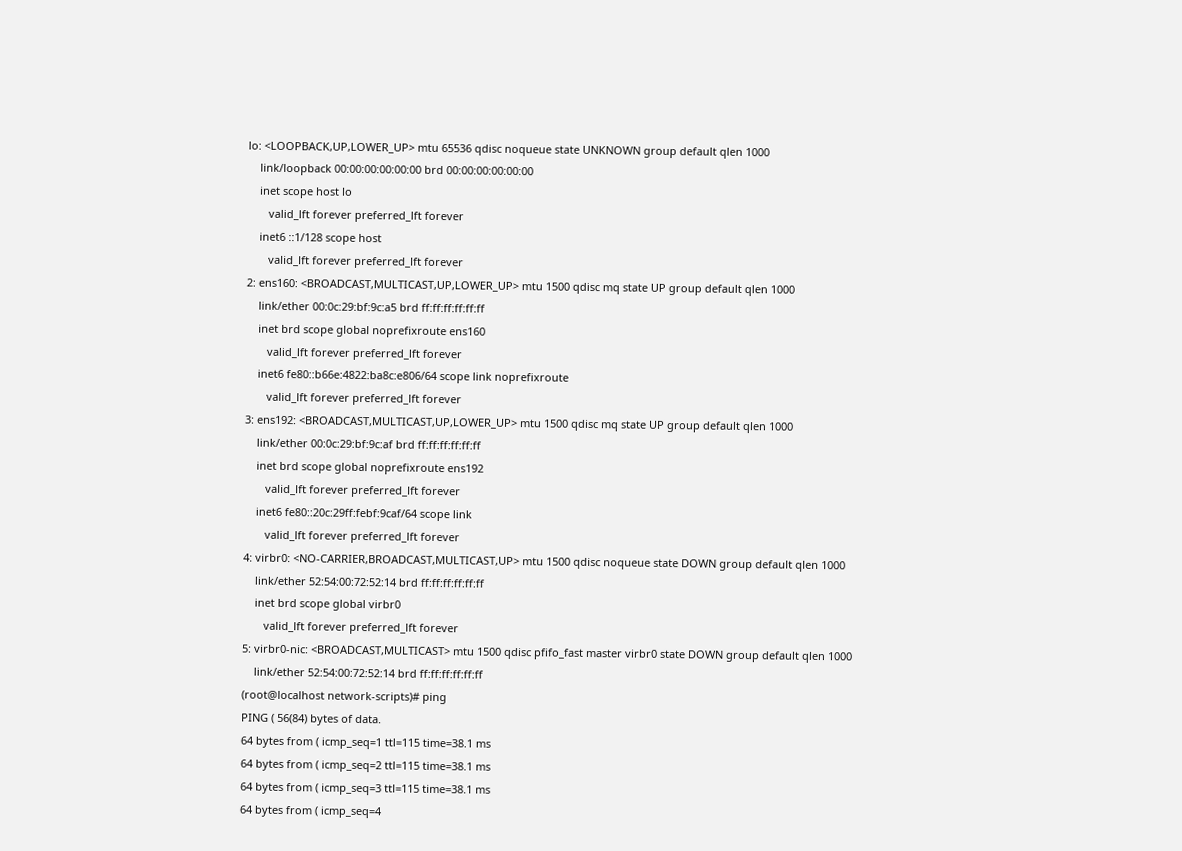lo: <LOOPBACK,UP,LOWER_UP> mtu 65536 qdisc noqueue state UNKNOWN group default qlen 1000
    link/loopback 00:00:00:00:00:00 brd 00:00:00:00:00:00
    inet scope host lo
       valid_lft forever preferred_lft forever
    inet6 ::1/128 scope host
       valid_lft forever preferred_lft forever
2: ens160: <BROADCAST,MULTICAST,UP,LOWER_UP> mtu 1500 qdisc mq state UP group default qlen 1000
    link/ether 00:0c:29:bf:9c:a5 brd ff:ff:ff:ff:ff:ff
    inet brd scope global noprefixroute ens160
       valid_lft forever preferred_lft forever
    inet6 fe80::b66e:4822:ba8c:e806/64 scope link noprefixroute
       valid_lft forever preferred_lft forever
3: ens192: <BROADCAST,MULTICAST,UP,LOWER_UP> mtu 1500 qdisc mq state UP group default qlen 1000
    link/ether 00:0c:29:bf:9c:af brd ff:ff:ff:ff:ff:ff
    inet brd scope global noprefixroute ens192
       valid_lft forever preferred_lft forever
    inet6 fe80::20c:29ff:febf:9caf/64 scope link
       valid_lft forever preferred_lft forever
4: virbr0: <NO-CARRIER,BROADCAST,MULTICAST,UP> mtu 1500 qdisc noqueue state DOWN group default qlen 1000
    link/ether 52:54:00:72:52:14 brd ff:ff:ff:ff:ff:ff
    inet brd scope global virbr0
       valid_lft forever preferred_lft forever
5: virbr0-nic: <BROADCAST,MULTICAST> mtu 1500 qdisc pfifo_fast master virbr0 state DOWN group default qlen 1000
    link/ether 52:54:00:72:52:14 brd ff:ff:ff:ff:ff:ff
(root@localhost network-scripts)# ping
PING ( 56(84) bytes of data.
64 bytes from ( icmp_seq=1 ttl=115 time=38.1 ms
64 bytes from ( icmp_seq=2 ttl=115 time=38.1 ms
64 bytes from ( icmp_seq=3 ttl=115 time=38.1 ms
64 bytes from ( icmp_seq=4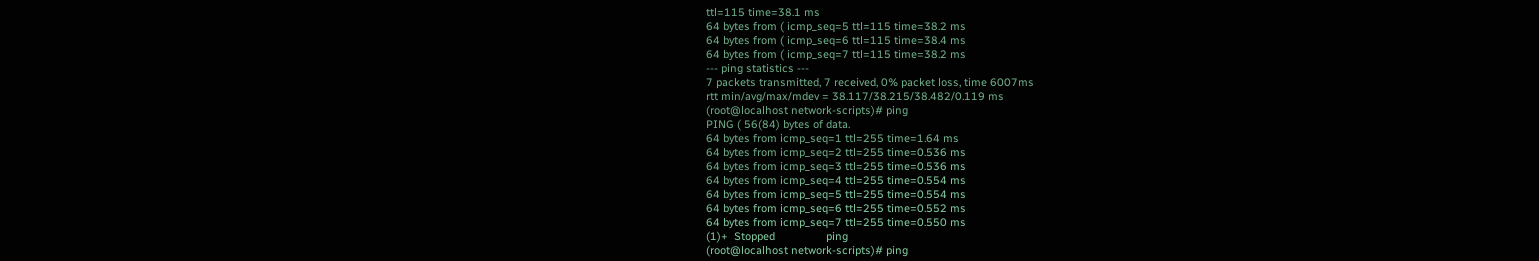ttl=115 time=38.1 ms
64 bytes from ( icmp_seq=5 ttl=115 time=38.2 ms
64 bytes from ( icmp_seq=6 ttl=115 time=38.4 ms
64 bytes from ( icmp_seq=7 ttl=115 time=38.2 ms
--- ping statistics ---
7 packets transmitted, 7 received, 0% packet loss, time 6007ms
rtt min/avg/max/mdev = 38.117/38.215/38.482/0.119 ms
(root@localhost network-scripts)# ping
PING ( 56(84) bytes of data.
64 bytes from icmp_seq=1 ttl=255 time=1.64 ms
64 bytes from icmp_seq=2 ttl=255 time=0.536 ms
64 bytes from icmp_seq=3 ttl=255 time=0.536 ms
64 bytes from icmp_seq=4 ttl=255 time=0.554 ms
64 bytes from icmp_seq=5 ttl=255 time=0.554 ms
64 bytes from icmp_seq=6 ttl=255 time=0.552 ms
64 bytes from icmp_seq=7 ttl=255 time=0.550 ms
(1)+  Stopped                 ping
(root@localhost network-scripts)# ping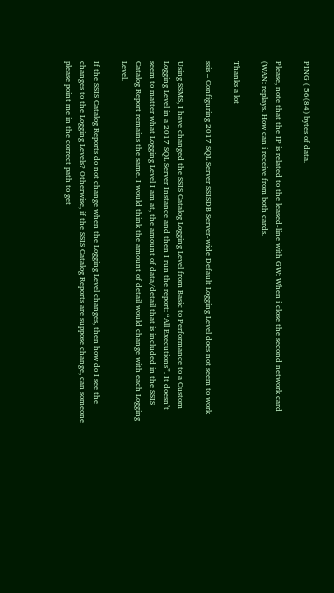PING ( 56(84) bytes of data.

Please, note that the IP is related to the leased-line with GW: When i close the second network card (WAN: replays. How can i receive from both cards.

Thanks a lot

ssis – Configuring 2017 SQL Server SSISDB Server-wide Default Logging Level does not seem to work

Using SSMS, I have changed the SSIS Catalog Logging Level from Basic to Performance to a Custom Logging Level in a 2017 SQL Server Instance and then I run the report: “All Executions”. It doesn’t seem to matter what Logging Level I am at, the amount of data/detail that is included in the SSIS Catalog Report remains the same. I would think the amount of detail would change with each Logging Level.

If the SSIS Catalog Reports do not change when the Logging Level changes, then how do I see the changes to the Logging Levels? Otherwise, if the SSIS Catalog Reports are suppose change, can someone please point me in the correct path to get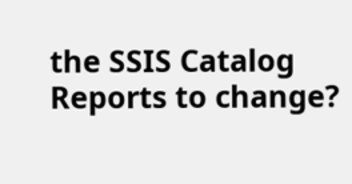the SSIS Catalog Reports to change?